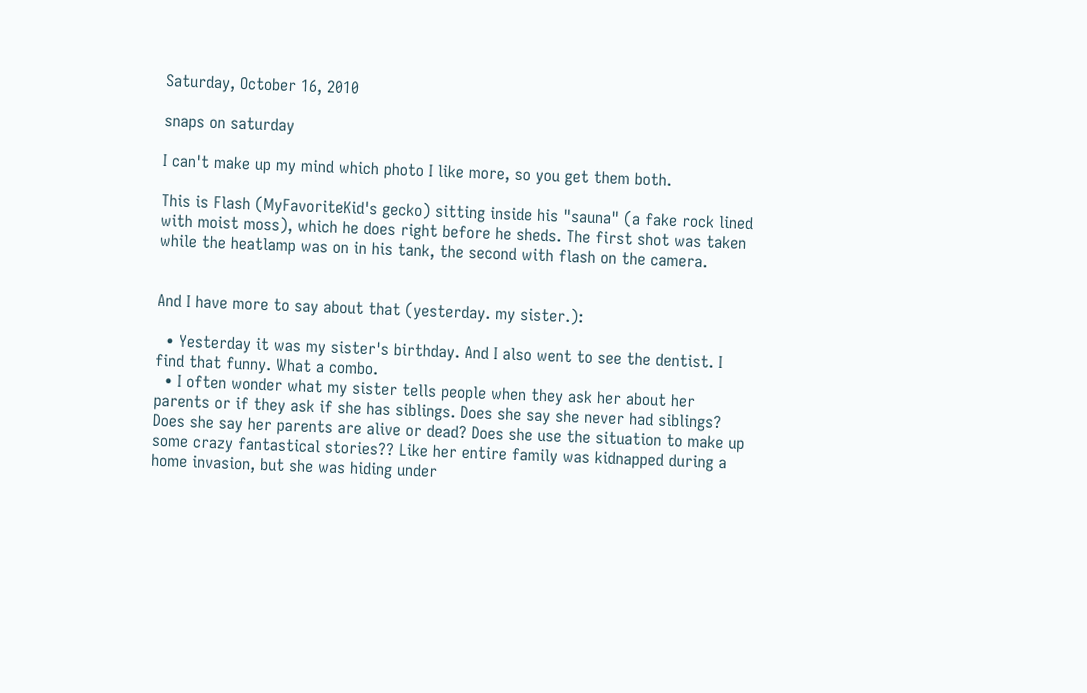Saturday, October 16, 2010

snaps on saturday

I can't make up my mind which photo I like more, so you get them both.

This is Flash (MyFavoriteKid's gecko) sitting inside his "sauna" (a fake rock lined with moist moss), which he does right before he sheds. The first shot was taken while the heatlamp was on in his tank, the second with flash on the camera.


And I have more to say about that (yesterday. my sister.):

  • Yesterday it was my sister's birthday. And I also went to see the dentist. I find that funny. What a combo.
  • I often wonder what my sister tells people when they ask her about her parents or if they ask if she has siblings. Does she say she never had siblings? Does she say her parents are alive or dead? Does she use the situation to make up some crazy fantastical stories?? Like her entire family was kidnapped during a home invasion, but she was hiding under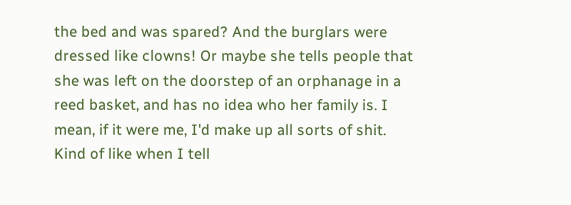the bed and was spared? And the burglars were dressed like clowns! Or maybe she tells people that she was left on the doorstep of an orphanage in a reed basket, and has no idea who her family is. I mean, if it were me, I'd make up all sorts of shit. Kind of like when I tell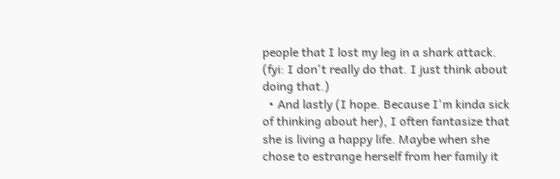people that I lost my leg in a shark attack. (fyi: I don't really do that. I just think about doing that.)
  • And lastly (I hope. Because I'm kinda sick of thinking about her), I often fantasize that she is living a happy life. Maybe when she chose to estrange herself from her family it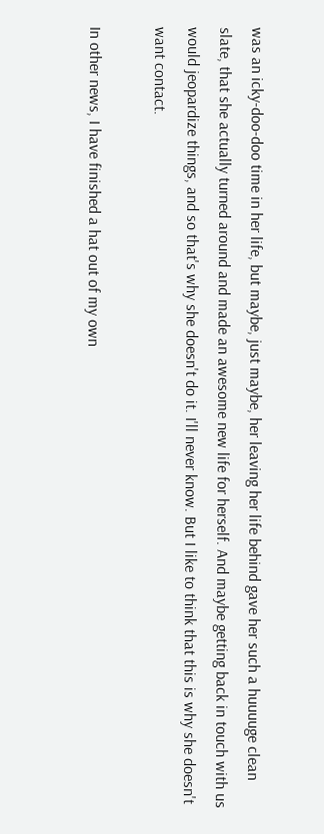was an icky-doo-doo time in her life, but maybe, just maybe, her leaving her life behind gave her such a huuuuge clean slate, that she actually turned around and made an awesome new life for herself. And maybe getting back in touch with us would jeopardize things, and so that's why she doesn't do it. I'll never know. But I like to think that this is why she doesn't want contact.

In other news, I have finished a hat out of my own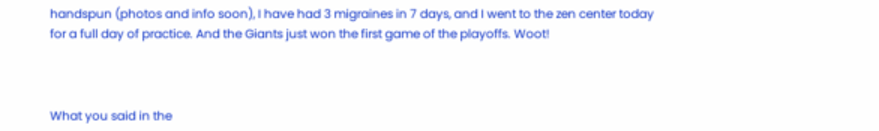handspun (photos and info soon), I have had 3 migraines in 7 days, and I went to the zen center today for a full day of practice. And the Giants just won the first game of the playoffs. Woot!



What you said in the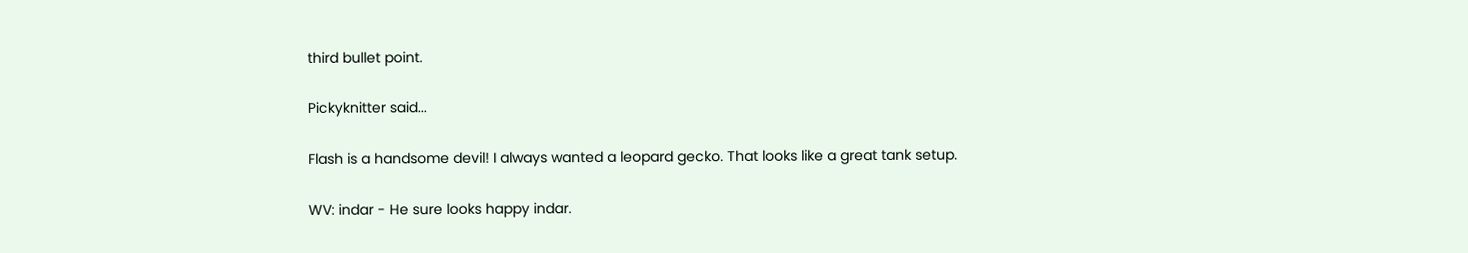third bullet point.

Pickyknitter said...

Flash is a handsome devil! I always wanted a leopard gecko. That looks like a great tank setup.

WV: indar - He sure looks happy indar.